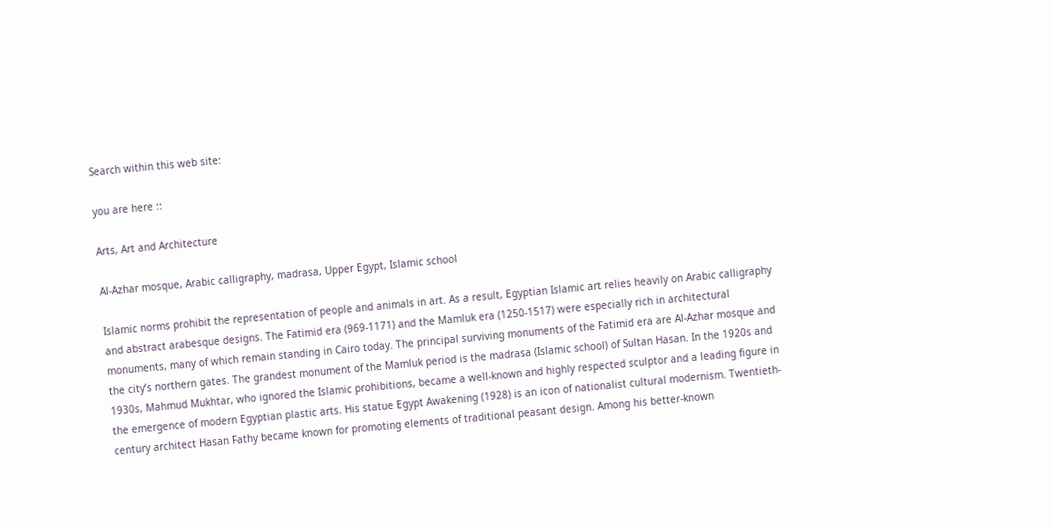Search within this web site:

you are here ::

Arts, Art and Architecture

Al-Azhar mosque, Arabic calligraphy, madrasa, Upper Egypt, Islamic school

Islamic norms prohibit the representation of people and animals in art. As a result, Egyptian Islamic art relies heavily on Arabic calligraphy and abstract arabesque designs. The Fatimid era (969-1171) and the Mamluk era (1250-1517) were especially rich in architectural monuments, many of which remain standing in Cairo today. The principal surviving monuments of the Fatimid era are Al-Azhar mosque and the city’s northern gates. The grandest monument of the Mamluk period is the madrasa (Islamic school) of Sultan Hasan. In the 1920s and 1930s, Mahmud Mukhtar, who ignored the Islamic prohibitions, became a well-known and highly respected sculptor and a leading figure in the emergence of modern Egyptian plastic arts. His statue Egypt Awakening (1928) is an icon of nationalist cultural modernism. Twentieth-century architect Hasan Fathy became known for promoting elements of traditional peasant design. Among his better-known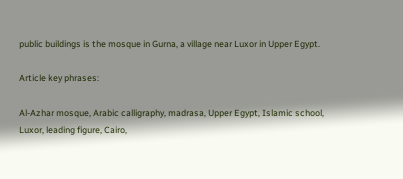public buildings is the mosque in Gurna, a village near Luxor in Upper Egypt.

Article key phrases:

Al-Azhar mosque, Arabic calligraphy, madrasa, Upper Egypt, Islamic school, Luxor, leading figure, Cairo,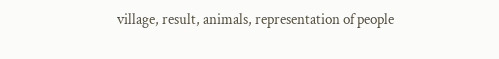village, result, animals, representation of people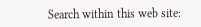Search within this web site: